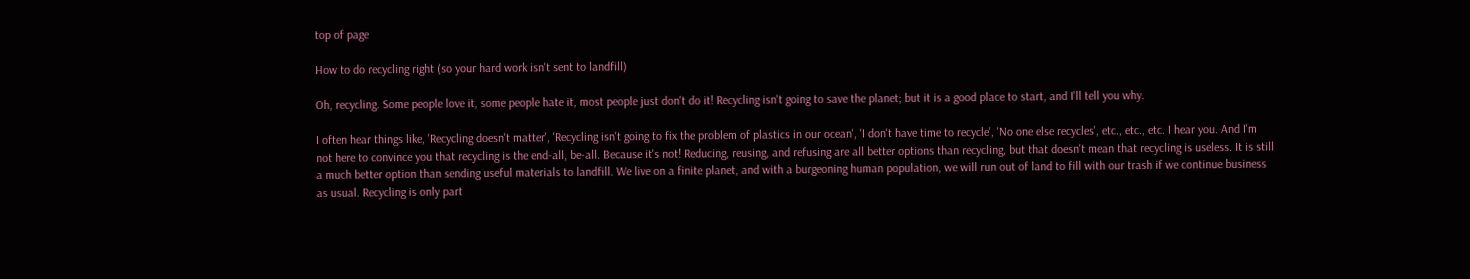top of page

How to do recycling right (so your hard work isn't sent to landfill)

Oh, recycling. Some people love it, some people hate it, most people just don't do it! Recycling isn't going to save the planet; but it is a good place to start, and I'll tell you why.

I often hear things like, 'Recycling doesn't matter', 'Recycling isn't going to fix the problem of plastics in our ocean', 'I don't have time to recycle', 'No one else recycles', etc., etc., etc. I hear you. And I'm not here to convince you that recycling is the end-all, be-all. Because it's not! Reducing, reusing, and refusing are all better options than recycling, but that doesn't mean that recycling is useless. It is still a much better option than sending useful materials to landfill. We live on a finite planet, and with a burgeoning human population, we will run out of land to fill with our trash if we continue business as usual. Recycling is only part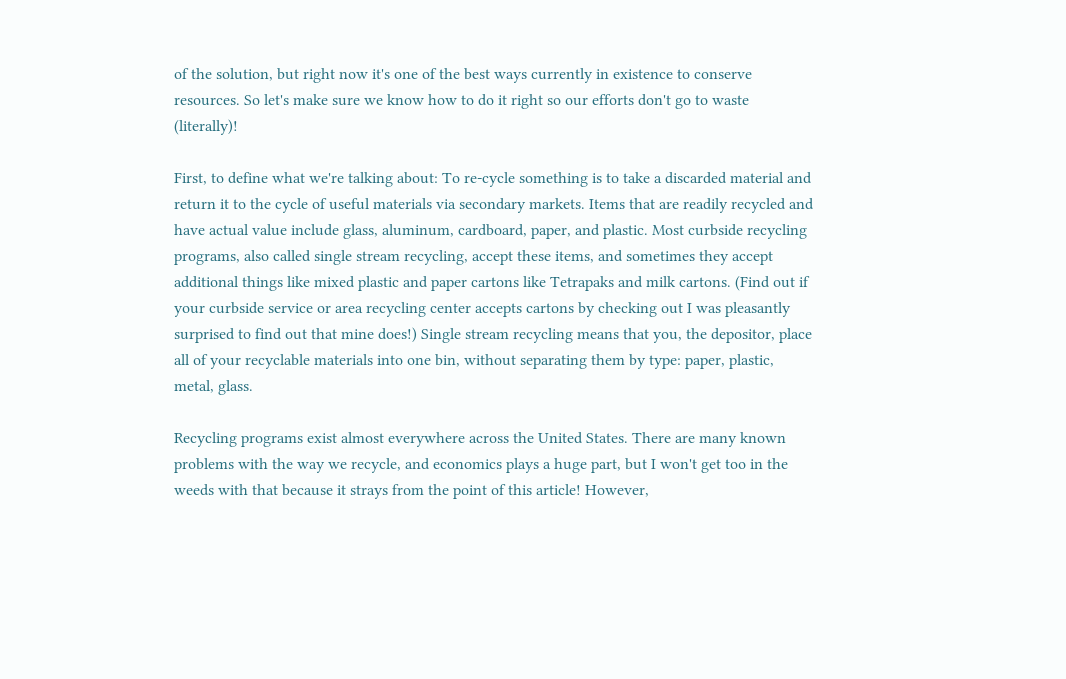of the solution, but right now it's one of the best ways currently in existence to conserve resources. So let's make sure we know how to do it right so our efforts don't go to waste (literally)!

First, to define what we're talking about: To re-cycle something is to take a discarded material and return it to the cycle of useful materials via secondary markets. Items that are readily recycled and have actual value include glass, aluminum, cardboard, paper, and plastic. Most curbside recycling programs, also called single stream recycling, accept these items, and sometimes they accept additional things like mixed plastic and paper cartons like Tetrapaks and milk cartons. (Find out if your curbside service or area recycling center accepts cartons by checking out I was pleasantly surprised to find out that mine does!) Single stream recycling means that you, the depositor, place all of your recyclable materials into one bin, without separating them by type: paper, plastic, metal, glass.

Recycling programs exist almost everywhere across the United States. There are many known problems with the way we recycle, and economics plays a huge part, but I won't get too in the weeds with that because it strays from the point of this article! However,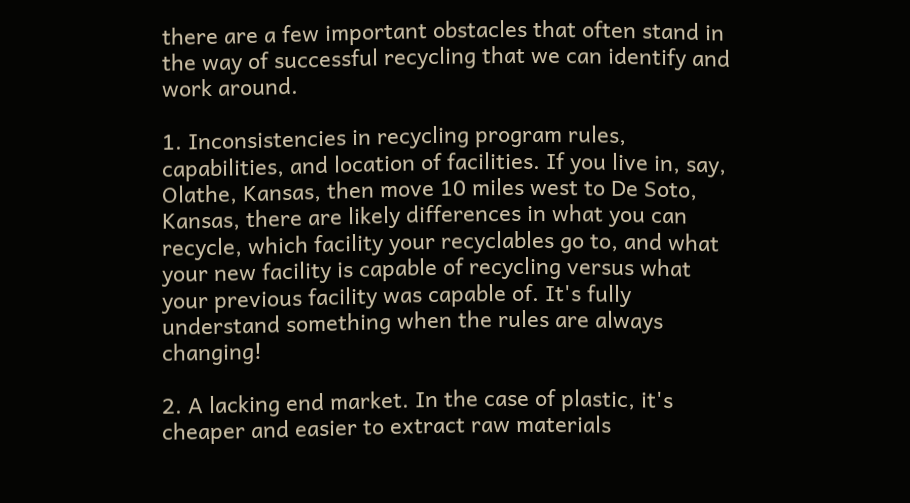there are a few important obstacles that often stand in the way of successful recycling that we can identify and work around.

1. Inconsistencies in recycling program rules, capabilities, and location of facilities. If you live in, say, Olathe, Kansas, then move 10 miles west to De Soto, Kansas, there are likely differences in what you can recycle, which facility your recyclables go to, and what your new facility is capable of recycling versus what your previous facility was capable of. It's fully understand something when the rules are always changing!

2. A lacking end market. In the case of plastic, it's cheaper and easier to extract raw materials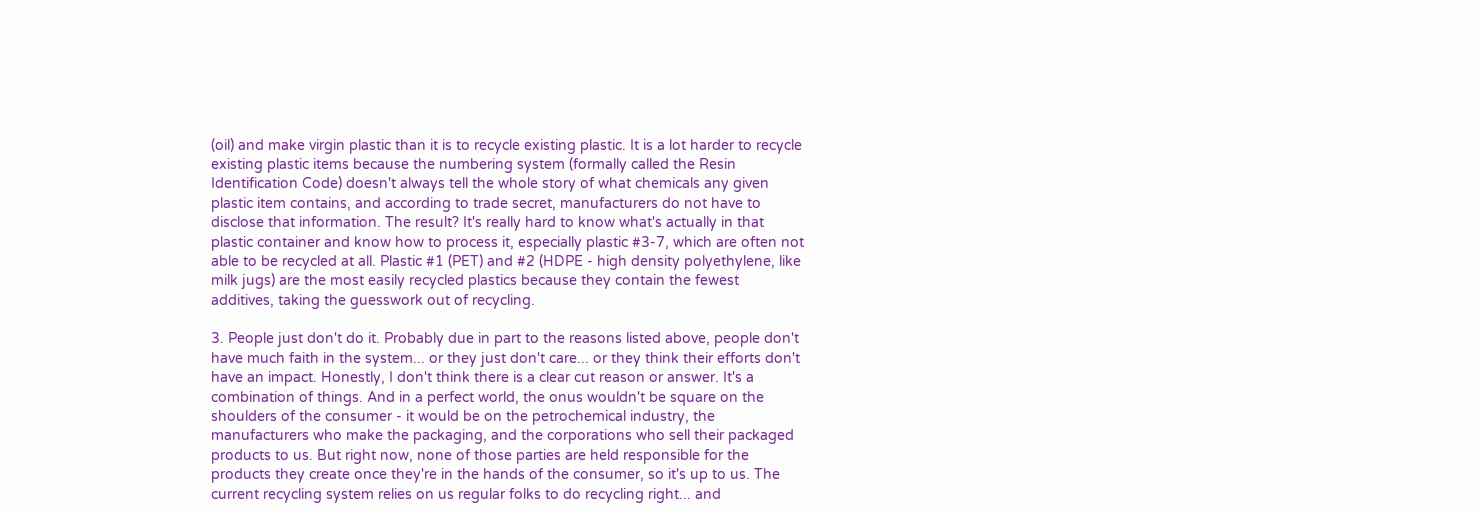(oil) and make virgin plastic than it is to recycle existing plastic. It is a lot harder to recycle existing plastic items because the numbering system (formally called the Resin Identification Code) doesn't always tell the whole story of what chemicals any given plastic item contains, and according to trade secret, manufacturers do not have to disclose that information. The result? It's really hard to know what's actually in that plastic container and know how to process it, especially plastic #3-7, which are often not able to be recycled at all. Plastic #1 (PET) and #2 (HDPE - high density polyethylene, like milk jugs) are the most easily recycled plastics because they contain the fewest additives, taking the guesswork out of recycling.

3. People just don't do it. Probably due in part to the reasons listed above, people don't have much faith in the system... or they just don't care... or they think their efforts don't have an impact. Honestly, I don't think there is a clear cut reason or answer. It's a combination of things. And in a perfect world, the onus wouldn't be square on the shoulders of the consumer - it would be on the petrochemical industry, the manufacturers who make the packaging, and the corporations who sell their packaged products to us. But right now, none of those parties are held responsible for the products they create once they're in the hands of the consumer, so it's up to us. The current recycling system relies on us regular folks to do recycling right... and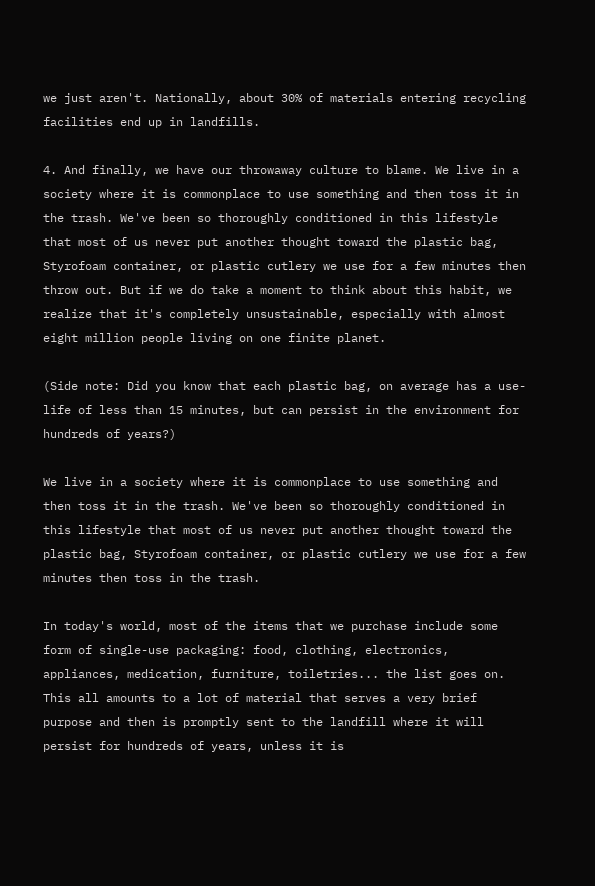we just aren't. Nationally, about 30% of materials entering recycling facilities end up in landfills.

4. And finally, we have our throwaway culture to blame. We live in a society where it is commonplace to use something and then toss it in the trash. We've been so thoroughly conditioned in this lifestyle that most of us never put another thought toward the plastic bag, Styrofoam container, or plastic cutlery we use for a few minutes then throw out. But if we do take a moment to think about this habit, we realize that it's completely unsustainable, especially with almost eight million people living on one finite planet.

(Side note: Did you know that each plastic bag, on average has a use-life of less than 15 minutes, but can persist in the environment for hundreds of years?)

We live in a society where it is commonplace to use something and then toss it in the trash. We've been so thoroughly conditioned in this lifestyle that most of us never put another thought toward the plastic bag, Styrofoam container, or plastic cutlery we use for a few minutes then toss in the trash.

In today's world, most of the items that we purchase include some form of single-use packaging: food, clothing, electronics, appliances, medication, furniture, toiletries... the list goes on. This all amounts to a lot of material that serves a very brief purpose and then is promptly sent to the landfill where it will persist for hundreds of years, unless it is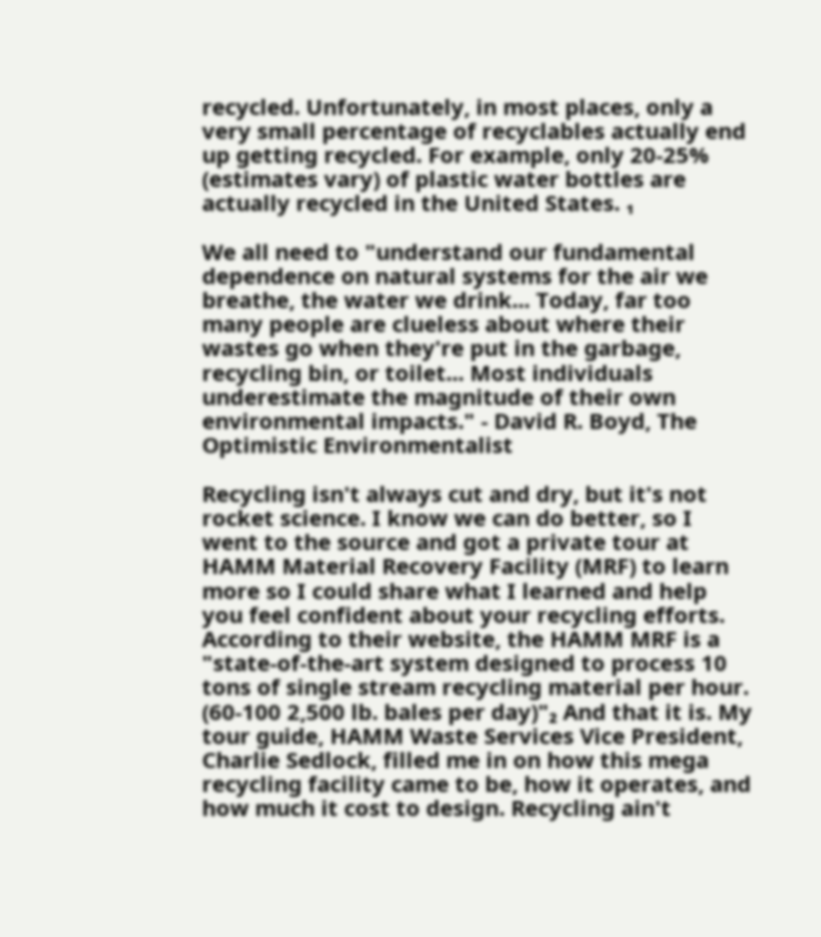recycled. Unfortunately, in most places, only a very small percentage of recyclables actually end up getting recycled. For example, only 20-25% (estimates vary) of plastic water bottles are actually recycled in the United States. ₁

We all need to "understand our fundamental dependence on natural systems for the air we breathe, the water we drink... Today, far too many people are clueless about where their wastes go when they're put in the garbage, recycling bin, or toilet... Most individuals underestimate the magnitude of their own environmental impacts." - David R. Boyd, The Optimistic Environmentalist

Recycling isn't always cut and dry, but it's not rocket science. I know we can do better, so I went to the source and got a private tour at HAMM Material Recovery Facility (MRF) to learn more so I could share what I learned and help you feel confident about your recycling efforts. According to their website, the HAMM MRF is a "state-of-the-art system designed to process 10 tons of single stream recycling material per hour. (60-100 2,500 lb. bales per day)"₂ And that it is. My tour guide, HAMM Waste Services Vice President, Charlie Sedlock, filled me in on how this mega recycling facility came to be, how it operates, and how much it cost to design. Recycling ain't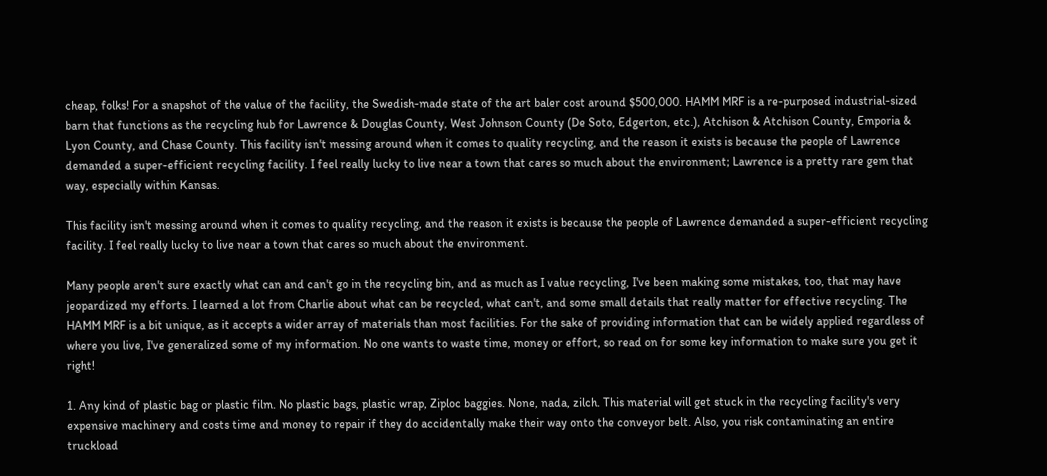cheap, folks! For a snapshot of the value of the facility, the Swedish-made state of the art baler cost around $500,000. HAMM MRF is a re-purposed industrial-sized barn that functions as the recycling hub for Lawrence & Douglas County, West Johnson County (De Soto, Edgerton, etc.), Atchison & Atchison County, Emporia & Lyon County, and Chase County. This facility isn't messing around when it comes to quality recycling, and the reason it exists is because the people of Lawrence demanded a super-efficient recycling facility. I feel really lucky to live near a town that cares so much about the environment; Lawrence is a pretty rare gem that way, especially within Kansas.

This facility isn't messing around when it comes to quality recycling, and the reason it exists is because the people of Lawrence demanded a super-efficient recycling facility. I feel really lucky to live near a town that cares so much about the environment.

Many people aren't sure exactly what can and can't go in the recycling bin, and as much as I value recycling, I've been making some mistakes, too, that may have jeopardized my efforts. I learned a lot from Charlie about what can be recycled, what can't, and some small details that really matter for effective recycling. The HAMM MRF is a bit unique, as it accepts a wider array of materials than most facilities. For the sake of providing information that can be widely applied regardless of where you live, I've generalized some of my information. No one wants to waste time, money or effort, so read on for some key information to make sure you get it right!

1. Any kind of plastic bag or plastic film. No plastic bags, plastic wrap, Ziploc baggies. None, nada, zilch. This material will get stuck in the recycling facility's very expensive machinery and costs time and money to repair if they do accidentally make their way onto the conveyor belt. Also, you risk contaminating an entire truckload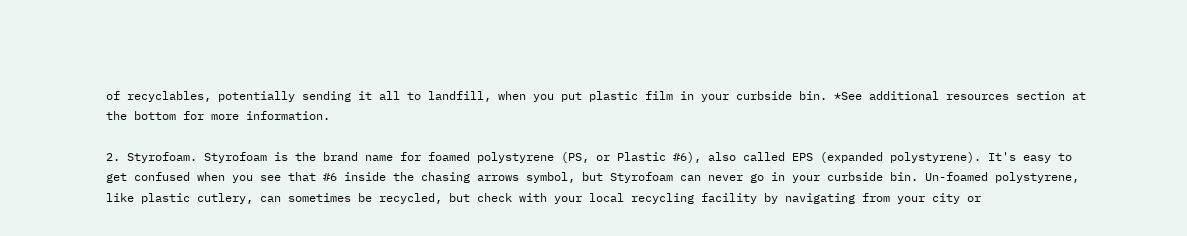of recyclables, potentially sending it all to landfill, when you put plastic film in your curbside bin. *See additional resources section at the bottom for more information.

2. Styrofoam. Styrofoam is the brand name for foamed polystyrene (PS, or Plastic #6), also called EPS (expanded polystyrene). It's easy to get confused when you see that #6 inside the chasing arrows symbol, but Styrofoam can never go in your curbside bin. Un-foamed polystyrene, like plastic cutlery, can sometimes be recycled, but check with your local recycling facility by navigating from your city or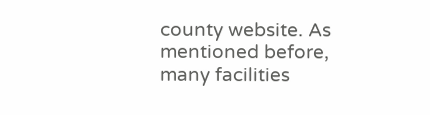county website. As mentioned before, many facilities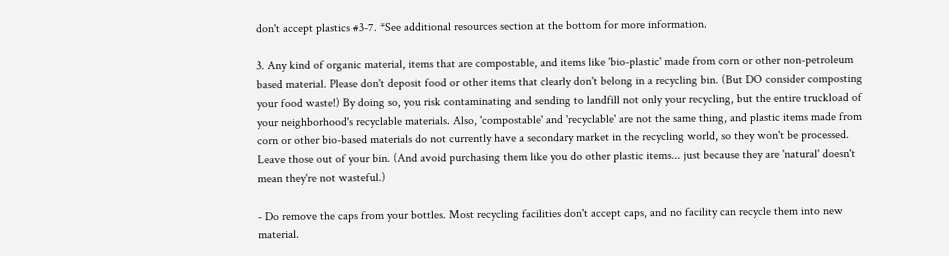don't accept plastics #3-7. *See additional resources section at the bottom for more information.

3. Any kind of organic material, items that are compostable, and items like 'bio-plastic' made from corn or other non-petroleum based material. Please don't deposit food or other items that clearly don't belong in a recycling bin. (But DO consider composting your food waste!) By doing so, you risk contaminating and sending to landfill not only your recycling, but the entire truckload of your neighborhood's recyclable materials. Also, 'compostable' and 'recyclable' are not the same thing, and plastic items made from corn or other bio-based materials do not currently have a secondary market in the recycling world, so they won't be processed. Leave those out of your bin. (And avoid purchasing them like you do other plastic items... just because they are 'natural' doesn't mean they're not wasteful.)

- Do remove the caps from your bottles. Most recycling facilities don't accept caps, and no facility can recycle them into new material.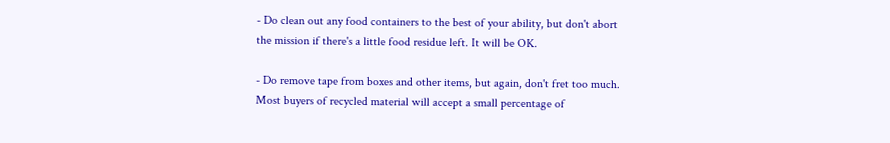- Do clean out any food containers to the best of your ability, but don't abort the mission if there's a little food residue left. It will be OK.

- Do remove tape from boxes and other items, but again, don't fret too much. Most buyers of recycled material will accept a small percentage of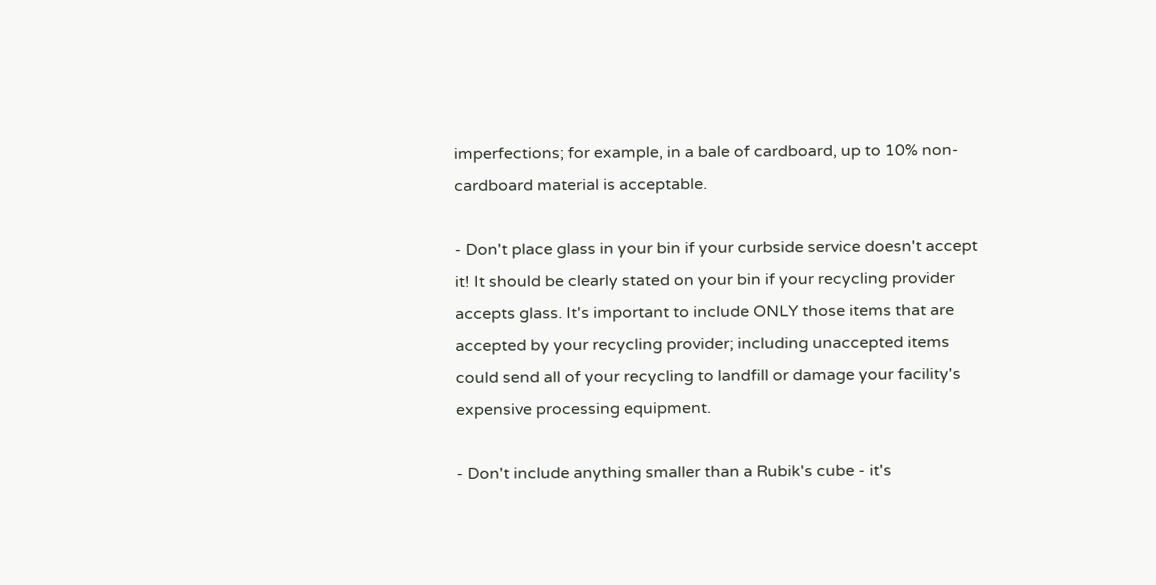imperfections; for example, in a bale of cardboard, up to 10% non-cardboard material is acceptable.

- Don't place glass in your bin if your curbside service doesn't accept it! It should be clearly stated on your bin if your recycling provider accepts glass. It's important to include ONLY those items that are accepted by your recycling provider; including unaccepted items could send all of your recycling to landfill or damage your facility's expensive processing equipment.

- Don't include anything smaller than a Rubik's cube - it's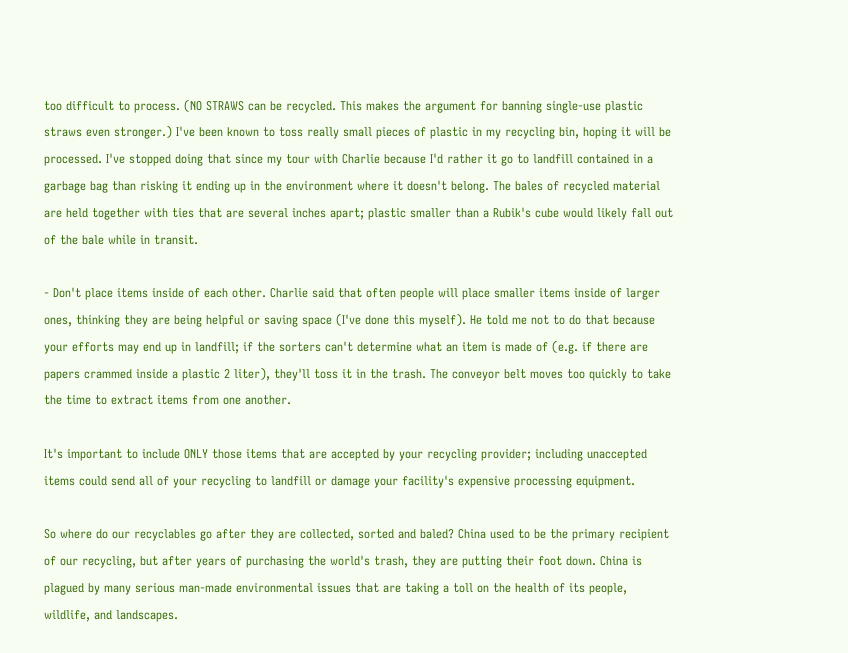too difficult to process. (NO STRAWS can be recycled. This makes the argument for banning single-use plastic straws even stronger.) I've been known to toss really small pieces of plastic in my recycling bin, hoping it will be processed. I've stopped doing that since my tour with Charlie because I'd rather it go to landfill contained in a garbage bag than risking it ending up in the environment where it doesn't belong. The bales of recycled material are held together with ties that are several inches apart; plastic smaller than a Rubik's cube would likely fall out of the bale while in transit.

- Don't place items inside of each other. Charlie said that often people will place smaller items inside of larger ones, thinking they are being helpful or saving space (I've done this myself). He told me not to do that because your efforts may end up in landfill; if the sorters can't determine what an item is made of (e.g. if there are papers crammed inside a plastic 2 liter), they'll toss it in the trash. The conveyor belt moves too quickly to take the time to extract items from one another.

It's important to include ONLY those items that are accepted by your recycling provider; including unaccepted items could send all of your recycling to landfill or damage your facility's expensive processing equipment.

So where do our recyclables go after they are collected, sorted and baled? China used to be the primary recipient of our recycling, but after years of purchasing the world's trash, they are putting their foot down. China is plagued by many serious man-made environmental issues that are taking a toll on the health of its people, wildlife, and landscapes.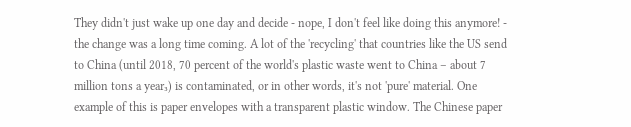They didn't just wake up one day and decide - nope, I don't feel like doing this anymore! - the change was a long time coming. A lot of the 'recycling' that countries like the US send to China (until 2018, 70 percent of the world's plastic waste went to China – about 7 million tons a year₃) is contaminated, or in other words, it's not 'pure' material. One example of this is paper envelopes with a transparent plastic window. The Chinese paper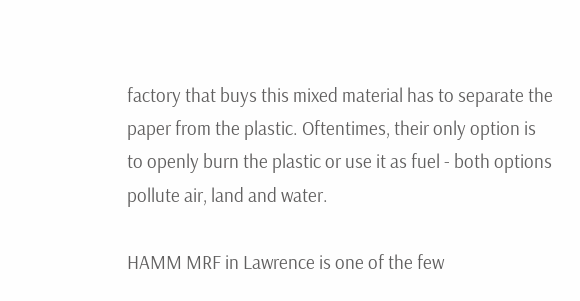factory that buys this mixed material has to separate the paper from the plastic. Oftentimes, their only option is to openly burn the plastic or use it as fuel - both options pollute air, land and water.

HAMM MRF in Lawrence is one of the few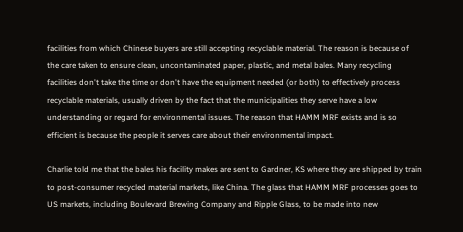facilities from which Chinese buyers are still accepting recyclable material. The reason is because of the care taken to ensure clean, uncontaminated paper, plastic, and metal bales. Many recycling facilities don't take the time or don't have the equipment needed (or both) to effectively process recyclable materials, usually driven by the fact that the municipalities they serve have a low understanding or regard for environmental issues. The reason that HAMM MRF exists and is so efficient is because the people it serves care about their environmental impact.

Charlie told me that the bales his facility makes are sent to Gardner, KS where they are shipped by train to post-consumer recycled material markets, like China. The glass that HAMM MRF processes goes to US markets, including Boulevard Brewing Company and Ripple Glass, to be made into new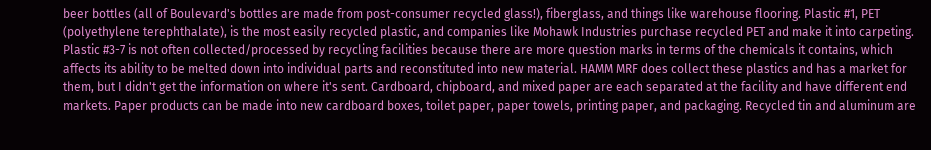beer bottles (all of Boulevard's bottles are made from post-consumer recycled glass!), fiberglass, and things like warehouse flooring. Plastic #1, PET (polyethylene terephthalate), is the most easily recycled plastic, and companies like Mohawk Industries purchase recycled PET and make it into carpeting. Plastic #3-7 is not often collected/processed by recycling facilities because there are more question marks in terms of the chemicals it contains, which affects its ability to be melted down into individual parts and reconstituted into new material. HAMM MRF does collect these plastics and has a market for them, but I didn't get the information on where it's sent. Cardboard, chipboard, and mixed paper are each separated at the facility and have different end markets. Paper products can be made into new cardboard boxes, toilet paper, paper towels, printing paper, and packaging. Recycled tin and aluminum are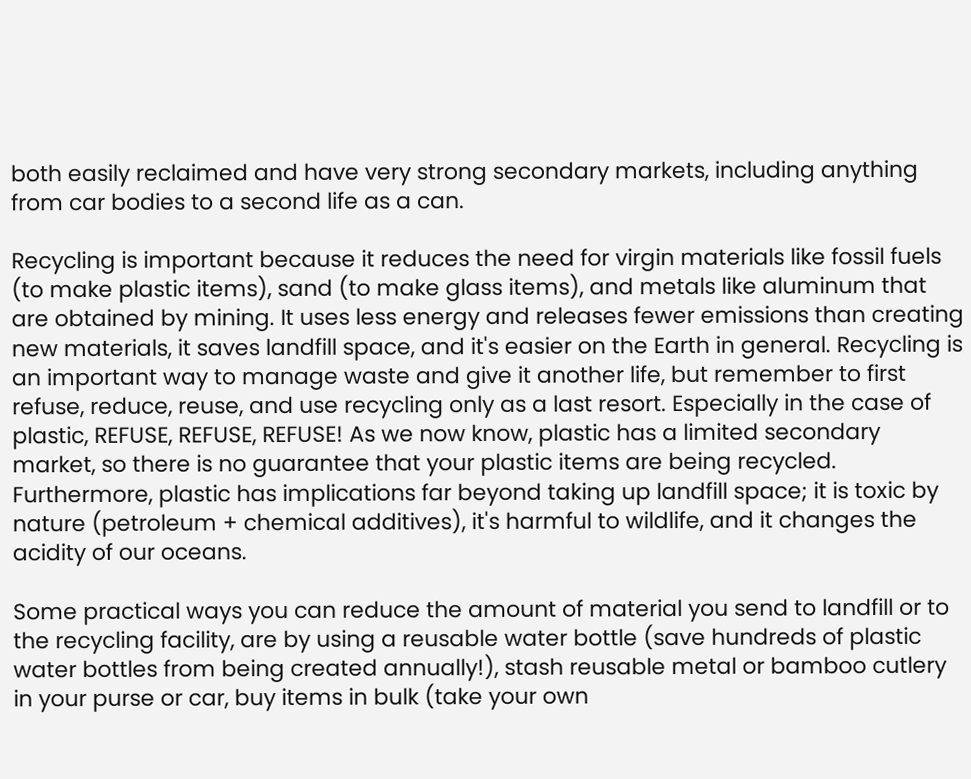both easily reclaimed and have very strong secondary markets, including anything from car bodies to a second life as a can.

Recycling is important because it reduces the need for virgin materials like fossil fuels (to make plastic items), sand (to make glass items), and metals like aluminum that are obtained by mining. It uses less energy and releases fewer emissions than creating new materials, it saves landfill space, and it's easier on the Earth in general. Recycling is an important way to manage waste and give it another life, but remember to first refuse, reduce, reuse, and use recycling only as a last resort. Especially in the case of plastic, REFUSE, REFUSE, REFUSE! As we now know, plastic has a limited secondary market, so there is no guarantee that your plastic items are being recycled. Furthermore, plastic has implications far beyond taking up landfill space; it is toxic by nature (petroleum + chemical additives), it's harmful to wildlife, and it changes the acidity of our oceans.

Some practical ways you can reduce the amount of material you send to landfill or to the recycling facility, are by using a reusable water bottle (save hundreds of plastic water bottles from being created annually!), stash reusable metal or bamboo cutlery in your purse or car, buy items in bulk (take your own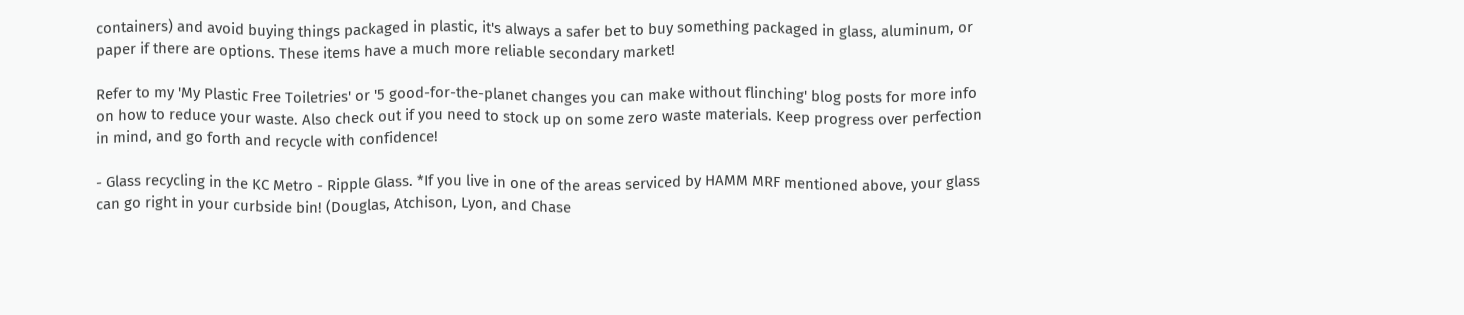containers) and avoid buying things packaged in plastic, it's always a safer bet to buy something packaged in glass, aluminum, or paper if there are options. These items have a much more reliable secondary market!

Refer to my 'My Plastic Free Toiletries' or '5 good-for-the-planet changes you can make without flinching' blog posts for more info on how to reduce your waste. Also check out if you need to stock up on some zero waste materials. Keep progress over perfection in mind, and go forth and recycle with confidence!

- Glass recycling in the KC Metro - Ripple Glass. *If you live in one of the areas serviced by HAMM MRF mentioned above, your glass can go right in your curbside bin! (Douglas, Atchison, Lyon, and Chase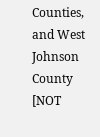Counties, and West Johnson County [NOT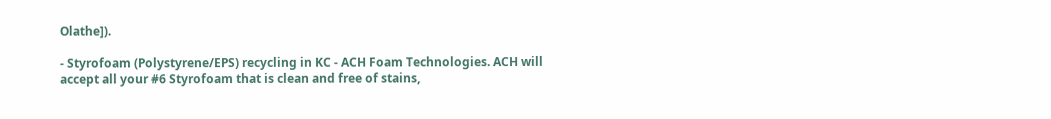Olathe]).

- Styrofoam (Polystyrene/EPS) recycling in KC - ACH Foam Technologies. ACH will accept all your #6 Styrofoam that is clean and free of stains,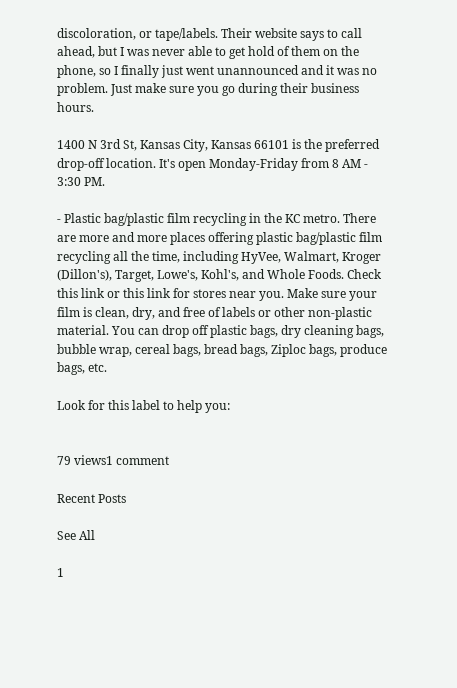discoloration, or tape/labels. Their website says to call ahead, but I was never able to get hold of them on the phone, so I finally just went unannounced and it was no problem. Just make sure you go during their business hours.

1400 N 3rd St, Kansas City, Kansas 66101 is the preferred drop-off location. It's open Monday-Friday from 8 AM - 3:30 PM.

- Plastic bag/plastic film recycling in the KC metro. There are more and more places offering plastic bag/plastic film recycling all the time, including HyVee, Walmart, Kroger (Dillon's), Target, Lowe's, Kohl's, and Whole Foods. Check this link or this link for stores near you. Make sure your film is clean, dry, and free of labels or other non-plastic material. You can drop off plastic bags, dry cleaning bags, bubble wrap, cereal bags, bread bags, Ziploc bags, produce bags, etc.

Look for this label to help you:


79 views1 comment

Recent Posts

See All

1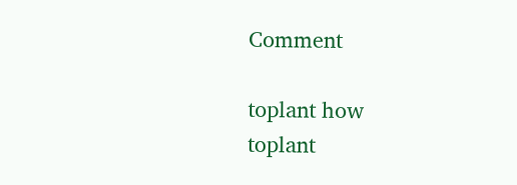Comment

toplant how
toplant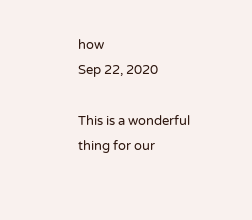how
Sep 22, 2020

This is a wonderful thing for our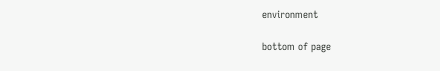environment

bottom of page